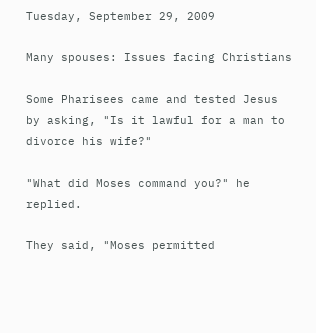Tuesday, September 29, 2009

Many spouses: Issues facing Christians

Some Pharisees came and tested Jesus by asking, "Is it lawful for a man to divorce his wife?"

"What did Moses command you?" he replied.

They said, "Moses permitted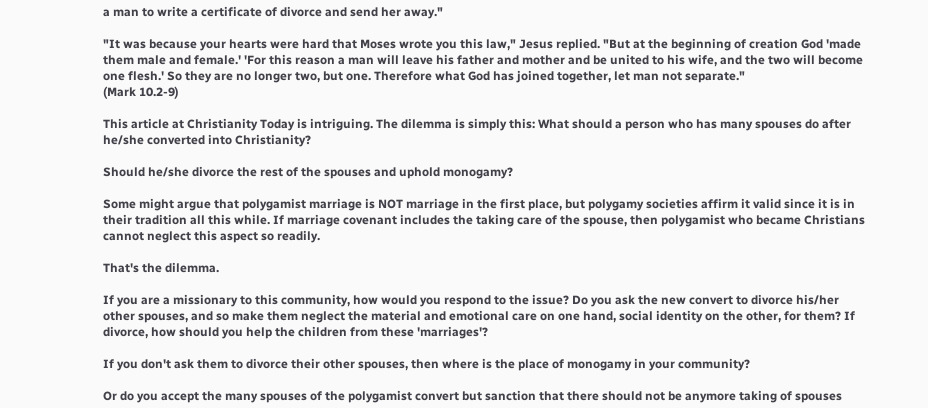a man to write a certificate of divorce and send her away."

"It was because your hearts were hard that Moses wrote you this law," Jesus replied. "But at the beginning of creation God 'made them male and female.' 'For this reason a man will leave his father and mother and be united to his wife, and the two will become one flesh.' So they are no longer two, but one. Therefore what God has joined together, let man not separate."
(Mark 10.2-9)

This article at Christianity Today is intriguing. The dilemma is simply this: What should a person who has many spouses do after he/she converted into Christianity?

Should he/she divorce the rest of the spouses and uphold monogamy?

Some might argue that polygamist marriage is NOT marriage in the first place, but polygamy societies affirm it valid since it is in their tradition all this while. If marriage covenant includes the taking care of the spouse, then polygamist who became Christians cannot neglect this aspect so readily.

That's the dilemma.

If you are a missionary to this community, how would you respond to the issue? Do you ask the new convert to divorce his/her other spouses, and so make them neglect the material and emotional care on one hand, social identity on the other, for them? If divorce, how should you help the children from these 'marriages'?

If you don't ask them to divorce their other spouses, then where is the place of monogamy in your community?

Or do you accept the many spouses of the polygamist convert but sanction that there should not be anymore taking of spouses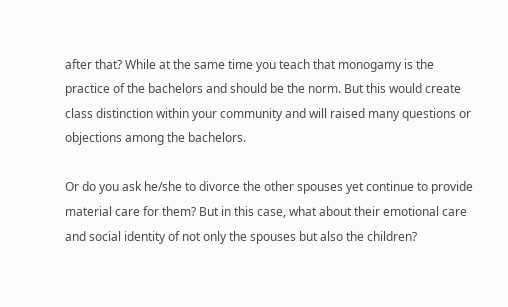after that? While at the same time you teach that monogamy is the practice of the bachelors and should be the norm. But this would create class distinction within your community and will raised many questions or objections among the bachelors.

Or do you ask he/she to divorce the other spouses yet continue to provide material care for them? But in this case, what about their emotional care and social identity of not only the spouses but also the children?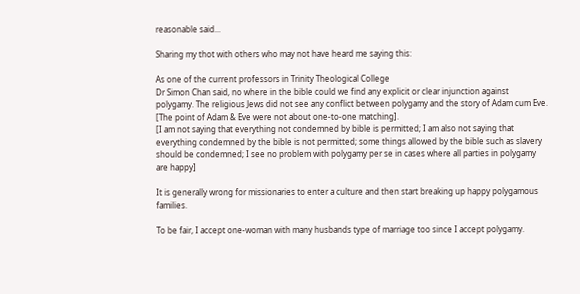reasonable said...

Sharing my thot with others who may not have heard me saying this:

As one of the current professors in Trinity Theological College
Dr Simon Chan said, no where in the bible could we find any explicit or clear injunction against polygamy. The religious Jews did not see any conflict between polygamy and the story of Adam cum Eve. [The point of Adam & Eve were not about one-to-one matching].
[I am not saying that everything not condemned by bible is permitted; I am also not saying that everything condemned by the bible is not permitted; some things allowed by the bible such as slavery should be condemned; I see no problem with polygamy per se in cases where all parties in polygamy are happy]

It is generally wrong for missionaries to enter a culture and then start breaking up happy polygamous families.

To be fair, I accept one-woman with many husbands type of marriage too since I accept polygamy.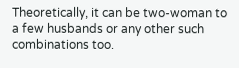Theoretically, it can be two-woman to a few husbands or any other such combinations too.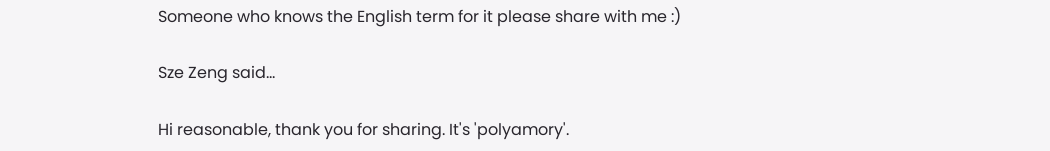Someone who knows the English term for it please share with me :)

Sze Zeng said...

Hi reasonable, thank you for sharing. It's 'polyamory'.